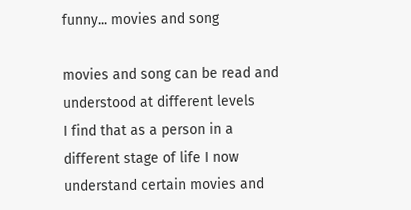funny... movies and song

movies and song can be read and understood at different levels
I find that as a person in a different stage of life I now understand certain movies and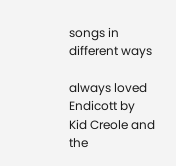songs in different ways

always loved Endicott by Kid Creole and the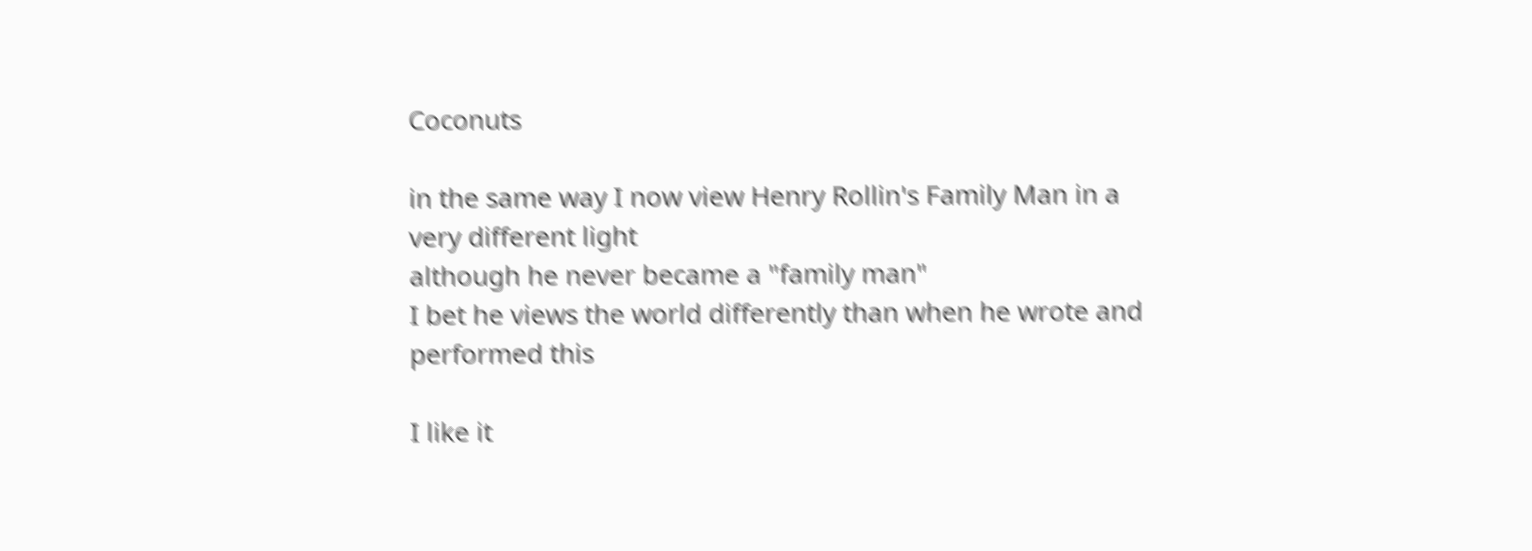Coconuts

in the same way I now view Henry Rollin's Family Man in a very different light
although he never became a "family man"
I bet he views the world differently than when he wrote and performed this

I like it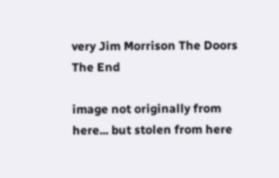very Jim Morrison The Doors The End

image not originally from here... but stolen from here